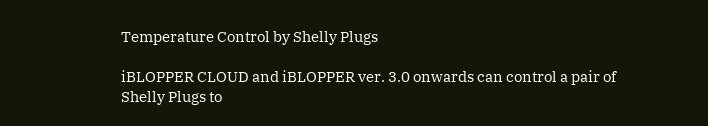Temperature Control by Shelly Plugs

iBLOPPER CLOUD and iBLOPPER ver. 3.0 onwards can control a pair of Shelly Plugs to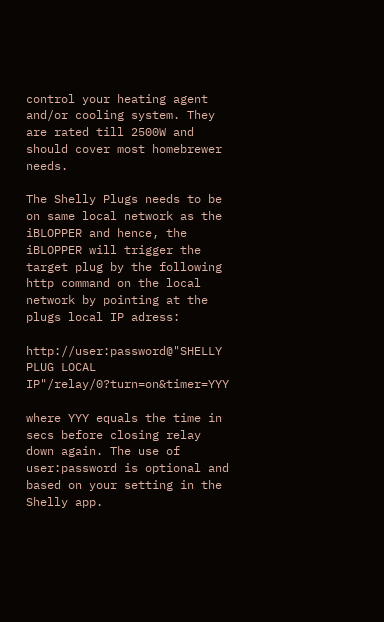control your heating agent and/or cooling system. They are rated till 2500W and should cover most homebrewer needs.

The Shelly Plugs needs to be on same local network as the iBLOPPER and hence, the iBLOPPER will trigger the target plug by the following http command on the local network by pointing at the plugs local IP adress:

http://user:password@"SHELLY PLUG LOCAL IP"/relay/0?turn=on&timer=YYY

where YYY equals the time in secs before closing relay down again. The use of user:password is optional and based on your setting in the Shelly app.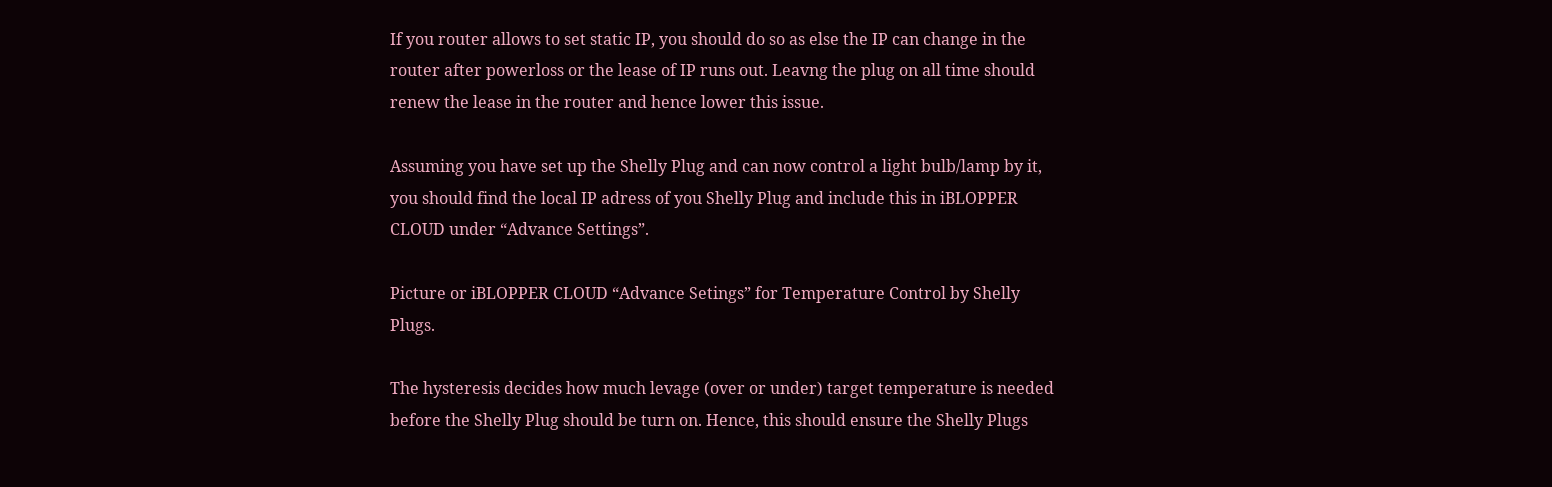If you router allows to set static IP, you should do so as else the IP can change in the router after powerloss or the lease of IP runs out. Leavng the plug on all time should renew the lease in the router and hence lower this issue.

Assuming you have set up the Shelly Plug and can now control a light bulb/lamp by it, you should find the local IP adress of you Shelly Plug and include this in iBLOPPER CLOUD under “Advance Settings”.

Picture or iBLOPPER CLOUD “Advance Setings” for Temperature Control by Shelly Plugs.

The hysteresis decides how much levage (over or under) target temperature is needed before the Shelly Plug should be turn on. Hence, this should ensure the Shelly Plugs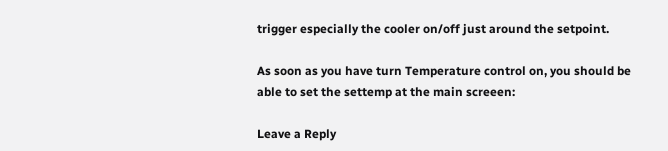trigger especially the cooler on/off just around the setpoint.

As soon as you have turn Temperature control on, you should be able to set the settemp at the main screeen:

Leave a Reply